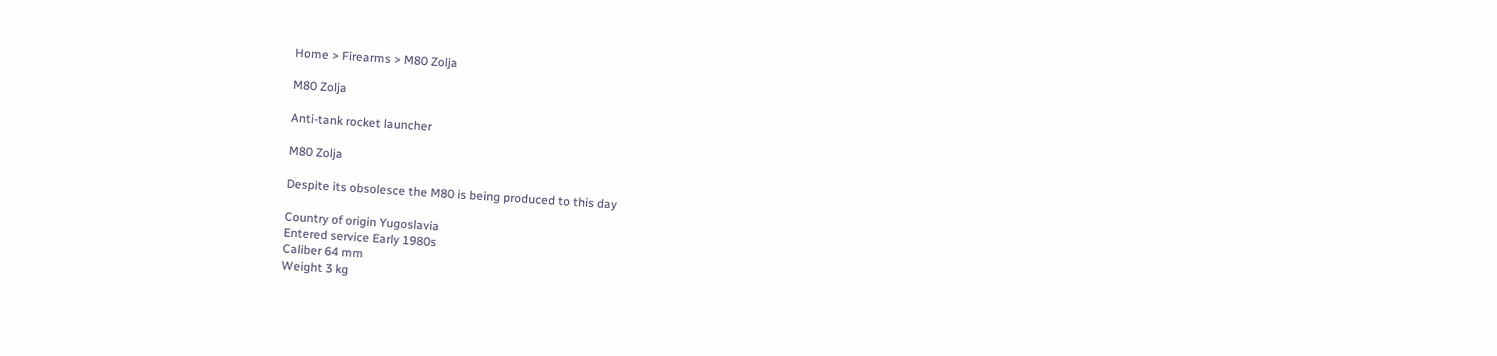Home > Firearms > M80 Zolja

M80 Zolja

Anti-tank rocket launcher

M80 Zolja

Despite its obsolesce the M80 is being produced to this day

Country of origin Yugoslavia
Entered service Early 1980s
Caliber 64 mm
Weight 3 kg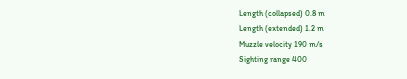Length (collapsed) 0.8 m
Length (extended) 1.2 m
Muzzle velocity 190 m/s
Sighting range 400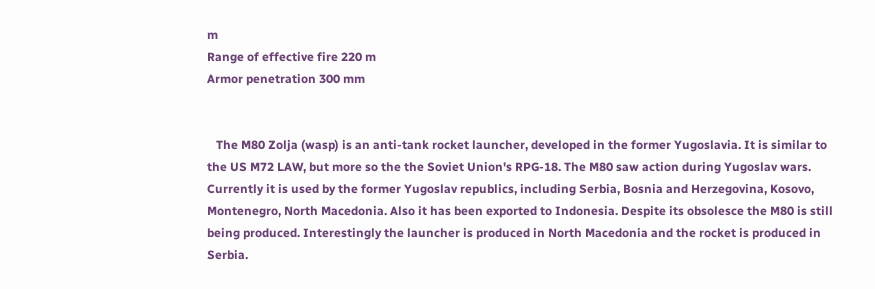m
Range of effective fire 220 m
Armor penetration 300 mm


   The M80 Zolja (wasp) is an anti-tank rocket launcher, developed in the former Yugoslavia. It is similar to the US M72 LAW, but more so the the Soviet Union's RPG-18. The M80 saw action during Yugoslav wars. Currently it is used by the former Yugoslav republics, including Serbia, Bosnia and Herzegovina, Kosovo, Montenegro, North Macedonia. Also it has been exported to Indonesia. Despite its obsolesce the M80 is still being produced. Interestingly the launcher is produced in North Macedonia and the rocket is produced in Serbia.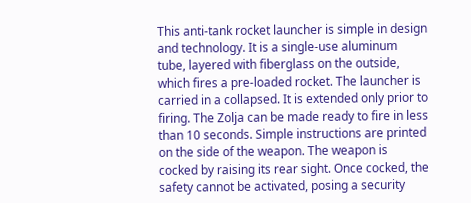This anti-tank rocket launcher is simple in design and technology. It is a single-use aluminum tube, layered with fiberglass on the outside, which fires a pre-loaded rocket. The launcher is carried in a collapsed. It is extended only prior to firing. The Zolja can be made ready to fire in less than 10 seconds. Simple instructions are printed on the side of the weapon. The weapon is cocked by raising its rear sight. Once cocked, the safety cannot be activated, posing a security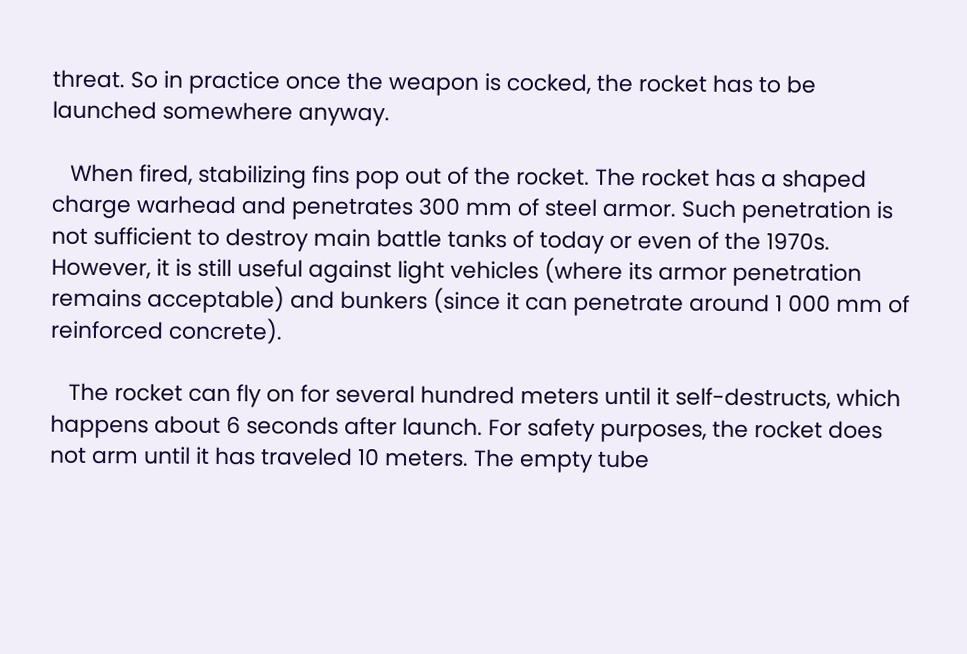threat. So in practice once the weapon is cocked, the rocket has to be launched somewhere anyway.

   When fired, stabilizing fins pop out of the rocket. The rocket has a shaped charge warhead and penetrates 300 mm of steel armor. Such penetration is not sufficient to destroy main battle tanks of today or even of the 1970s. However, it is still useful against light vehicles (where its armor penetration remains acceptable) and bunkers (since it can penetrate around 1 000 mm of reinforced concrete).

   The rocket can fly on for several hundred meters until it self-destructs, which happens about 6 seconds after launch. For safety purposes, the rocket does not arm until it has traveled 10 meters. The empty tube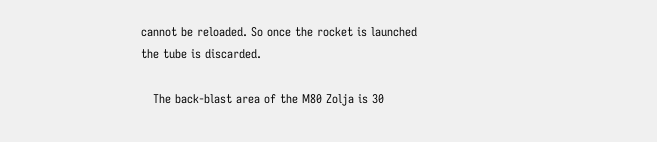cannot be reloaded. So once the rocket is launched the tube is discarded.

   The back-blast area of the M80 Zolja is 30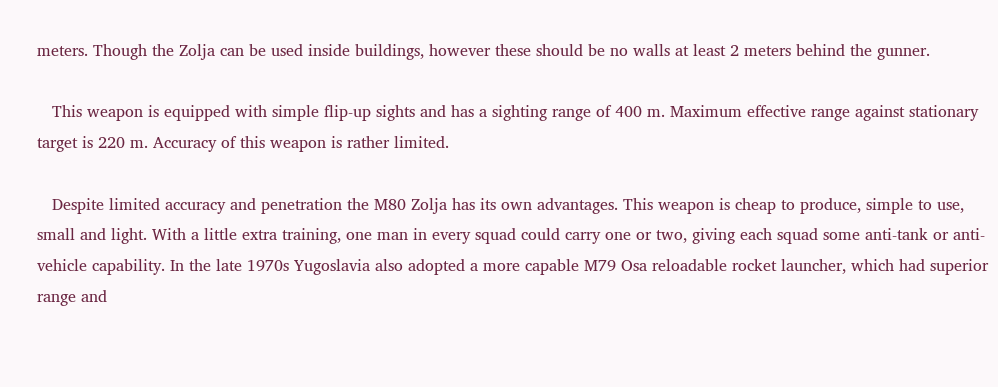meters. Though the Zolja can be used inside buildings, however these should be no walls at least 2 meters behind the gunner.

   This weapon is equipped with simple flip-up sights and has a sighting range of 400 m. Maximum effective range against stationary target is 220 m. Accuracy of this weapon is rather limited.

   Despite limited accuracy and penetration the M80 Zolja has its own advantages. This weapon is cheap to produce, simple to use, small and light. With a little extra training, one man in every squad could carry one or two, giving each squad some anti-tank or anti-vehicle capability. In the late 1970s Yugoslavia also adopted a more capable M79 Osa reloadable rocket launcher, which had superior range and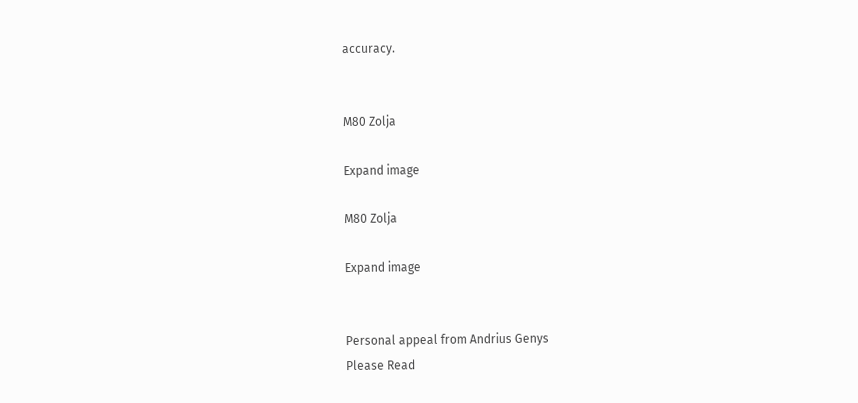accuracy.


M80 Zolja

Expand image

M80 Zolja

Expand image


Personal appeal from Andrius Genys
Please Read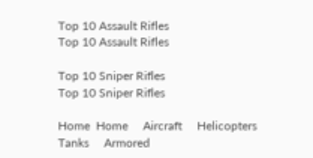Top 10 Assault Rifles
Top 10 Assault Rifles

Top 10 Sniper Rifles
Top 10 Sniper Rifles

Home  Home     Aircraft     Helicopters     Tanks     Armored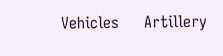Vehicles     Artillery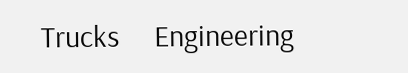Trucks     Engineering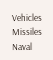Vehicles     Missiles     Naval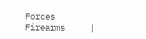Forces     Firearms     |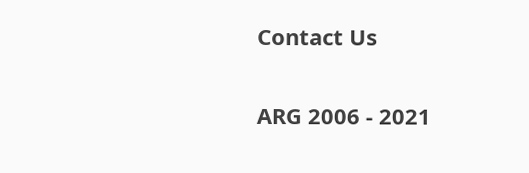Contact Us

ARG 2006 - 2021